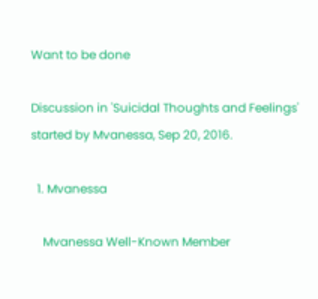Want to be done

Discussion in 'Suicidal Thoughts and Feelings' started by Mvanessa, Sep 20, 2016.

  1. Mvanessa

    Mvanessa Well-Known Member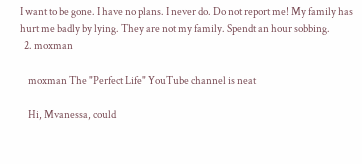I want to be gone. I have no plans. I never do. Do not report me! My family has hurt me badly by lying. They are not my family. Spendt an hour sobbing.
  2. moxman

    moxman The "Perfect Life" YouTube channel is neat

    Hi, Mvanessa, could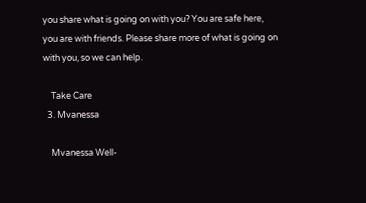you share what is going on with you? You are safe here, you are with friends. Please share more of what is going on with you, so we can help.

    Take Care
  3. Mvanessa

    Mvanessa Well-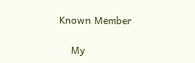Known Member

    My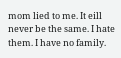mom lied to me. It eill never be the same. I hate them. I have no family.